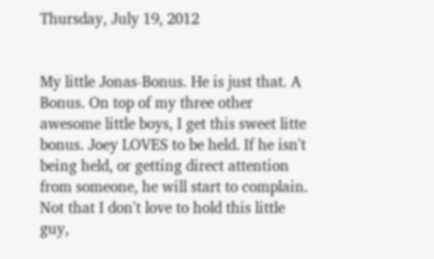Thursday, July 19, 2012


My little Jonas-Bonus. He is just that. A Bonus. On top of my three other awesome little boys, I get this sweet litte bonus. Joey LOVES to be held. If he isn't being held, or getting direct attention from someone, he will start to complain. Not that I don't love to hold this little guy,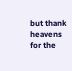but thank heavens for the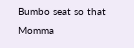Bumbo seat so that Momma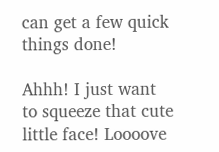can get a few quick things done!

Ahhh! I just want to squeeze that cute little face! Loooove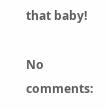that baby!

No comments: